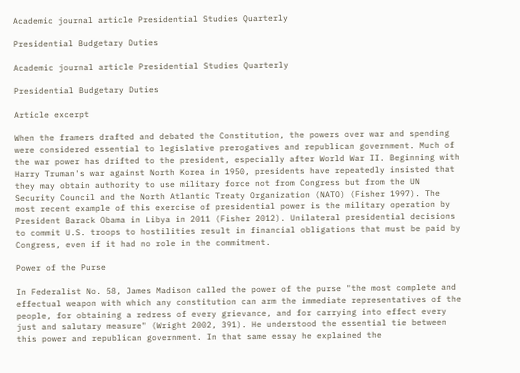Academic journal article Presidential Studies Quarterly

Presidential Budgetary Duties

Academic journal article Presidential Studies Quarterly

Presidential Budgetary Duties

Article excerpt

When the framers drafted and debated the Constitution, the powers over war and spending were considered essential to legislative prerogatives and republican government. Much of the war power has drifted to the president, especially after World War II. Beginning with Harry Truman's war against North Korea in 1950, presidents have repeatedly insisted that they may obtain authority to use military force not from Congress but from the UN Security Council and the North Atlantic Treaty Organization (NATO) (Fisher 1997). The most recent example of this exercise of presidential power is the military operation by President Barack Obama in Libya in 2011 (Fisher 2012). Unilateral presidential decisions to commit U.S. troops to hostilities result in financial obligations that must be paid by Congress, even if it had no role in the commitment.

Power of the Purse

In Federalist No. 58, James Madison called the power of the purse "the most complete and effectual weapon with which any constitution can arm the immediate representatives of the people, for obtaining a redress of every grievance, and for carrying into effect every just and salutary measure" (Wright 2002, 391). He understood the essential tie between this power and republican government. In that same essay he explained the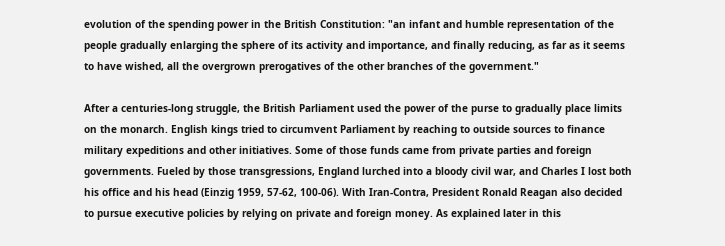evolution of the spending power in the British Constitution: "an infant and humble representation of the people gradually enlarging the sphere of its activity and importance, and finally reducing, as far as it seems to have wished, all the overgrown prerogatives of the other branches of the government."

After a centuries-long struggle, the British Parliament used the power of the purse to gradually place limits on the monarch. English kings tried to circumvent Parliament by reaching to outside sources to finance military expeditions and other initiatives. Some of those funds came from private parties and foreign governments. Fueled by those transgressions, England lurched into a bloody civil war, and Charles I lost both his office and his head (Einzig 1959, 57-62, 100-06). With Iran-Contra, President Ronald Reagan also decided to pursue executive policies by relying on private and foreign money. As explained later in this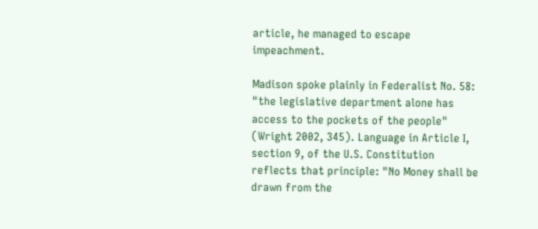article, he managed to escape impeachment.

Madison spoke plainly in Federalist No. 58: "the legislative department alone has access to the pockets of the people" (Wright 2002, 345). Language in Article I, section 9, of the U.S. Constitution reflects that principle: "No Money shall be drawn from the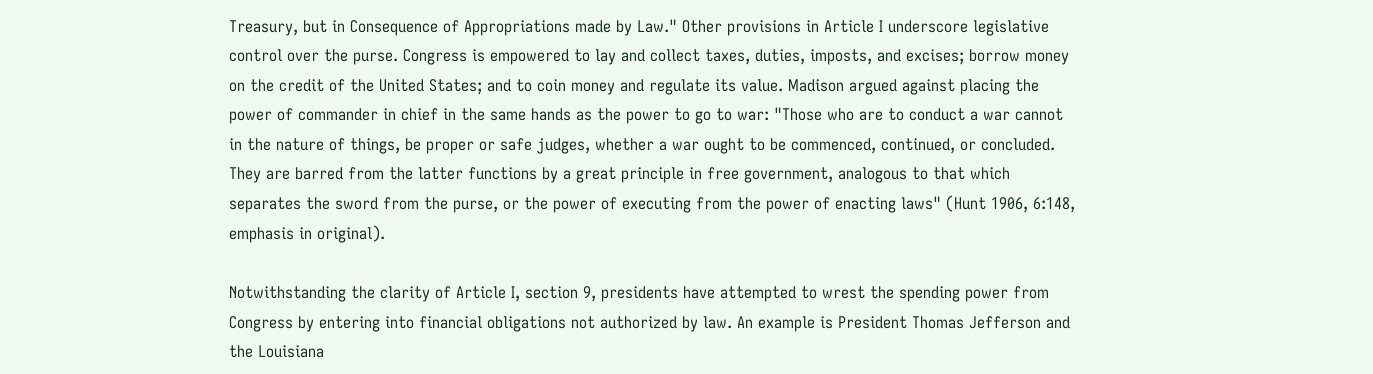Treasury, but in Consequence of Appropriations made by Law." Other provisions in Article I underscore legislative control over the purse. Congress is empowered to lay and collect taxes, duties, imposts, and excises; borrow money on the credit of the United States; and to coin money and regulate its value. Madison argued against placing the power of commander in chief in the same hands as the power to go to war: "Those who are to conduct a war cannot in the nature of things, be proper or safe judges, whether a war ought to be commenced, continued, or concluded. They are barred from the latter functions by a great principle in free government, analogous to that which separates the sword from the purse, or the power of executing from the power of enacting laws" (Hunt 1906, 6:148, emphasis in original).

Notwithstanding the clarity of Article I, section 9, presidents have attempted to wrest the spending power from Congress by entering into financial obligations not authorized by law. An example is President Thomas Jefferson and the Louisiana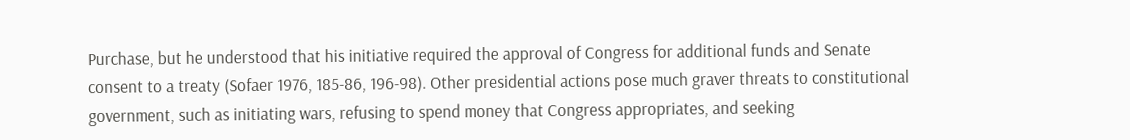Purchase, but he understood that his initiative required the approval of Congress for additional funds and Senate consent to a treaty (Sofaer 1976, 185-86, 196-98). Other presidential actions pose much graver threats to constitutional government, such as initiating wars, refusing to spend money that Congress appropriates, and seeking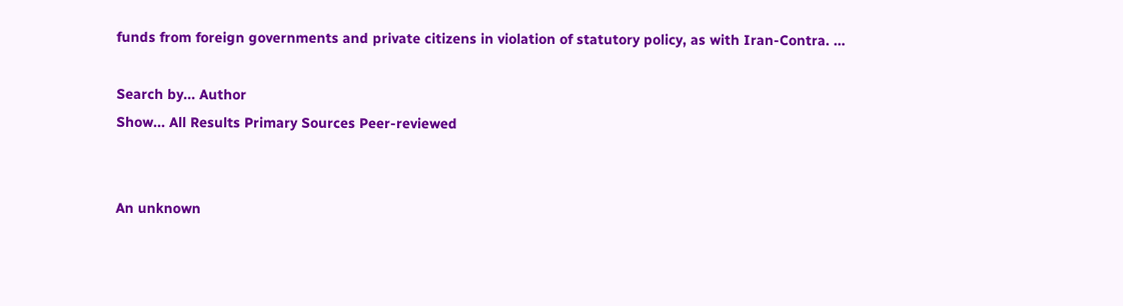funds from foreign governments and private citizens in violation of statutory policy, as with Iran-Contra. …

Search by... Author
Show... All Results Primary Sources Peer-reviewed


An unknown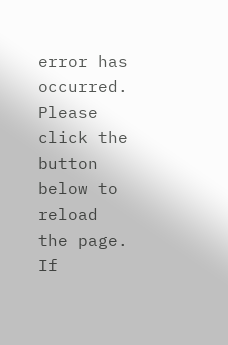error has occurred. Please click the button below to reload the page. If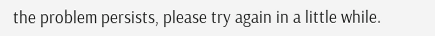the problem persists, please try again in a little while.